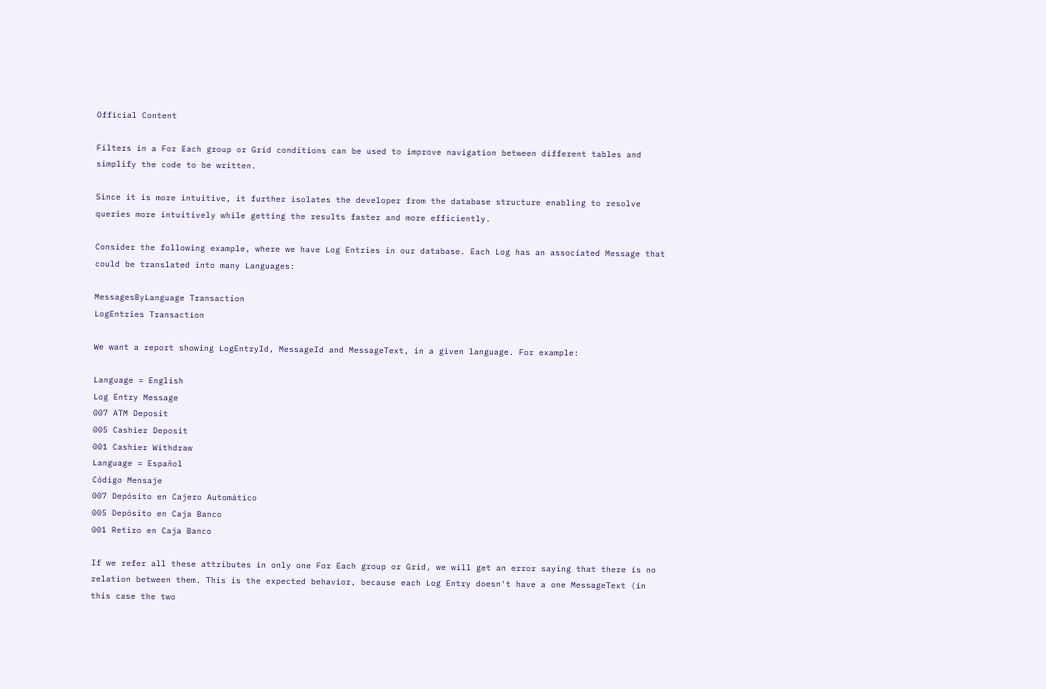Official Content

Filters in a For Each group or Grid conditions can be used to improve navigation between different tables and simplify the code to be written.

Since it is more intuitive, it further isolates the developer from the database structure enabling to resolve queries more intuitively while getting the results faster and more efficiently.

Consider the following example, where we have Log Entries in our database. Each Log has an associated Message that could be translated into many Languages:

MessagesByLanguage Transaction
LogEntries Transaction

We want a report showing LogEntryId, MessageId and MessageText, in a given language. For example:

Language = English
Log Entry Message
007 ATM Deposit
005 Cashier Deposit
001 Cashier Withdraw
Language = Español
Código Mensaje
007 Depósito en Cajero Automático
005 Depósito en Caja Banco
001 Retiro en Caja Banco

If we refer all these attributes in only one For Each group or Grid, we will get an error saying that there is no relation between them. This is the expected behavior, because each Log Entry doesn't have a one MessageText (in this case the two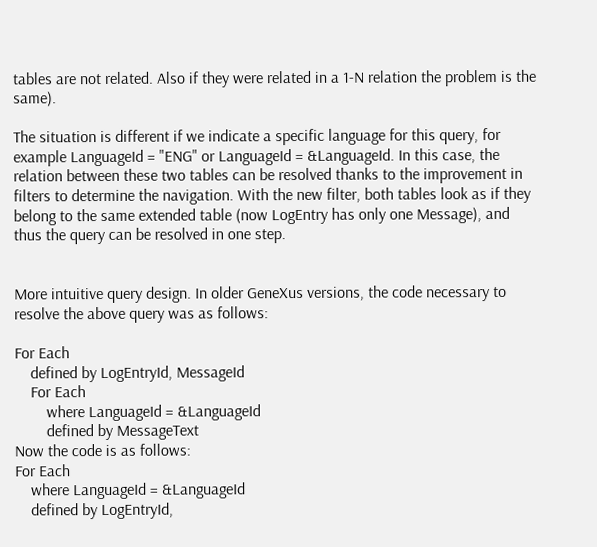tables are not related. Also if they were related in a 1-N relation the problem is the same).

The situation is different if we indicate a specific language for this query, for example LanguageId = "ENG" or LanguageId = &LanguageId. In this case, the relation between these two tables can be resolved thanks to the improvement in filters to determine the navigation. With the new filter, both tables look as if they belong to the same extended table (now LogEntry has only one Message), and thus the query can be resolved in one step.


More intuitive query design. In older GeneXus versions, the code necessary to resolve the above query was as follows:

For Each
    defined by LogEntryId, MessageId
    For Each
        where LanguageId = &LanguageId
        defined by MessageText
Now the code is as follows:
For Each
    where LanguageId = &LanguageId
    defined by LogEntryId,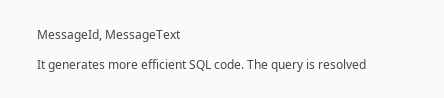MessageId, MessageText

It generates more efficient SQL code. The query is resolved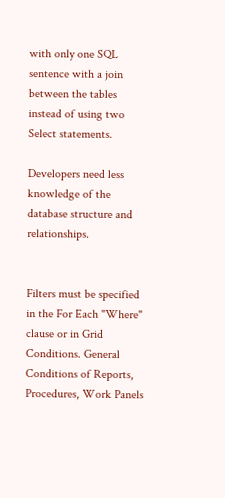with only one SQL sentence with a join between the tables instead of using two Select statements.

Developers need less knowledge of the database structure and relationships.


Filters must be specified in the For Each "Where" clause or in Grid Conditions. General Conditions of Reports, Procedures, Work Panels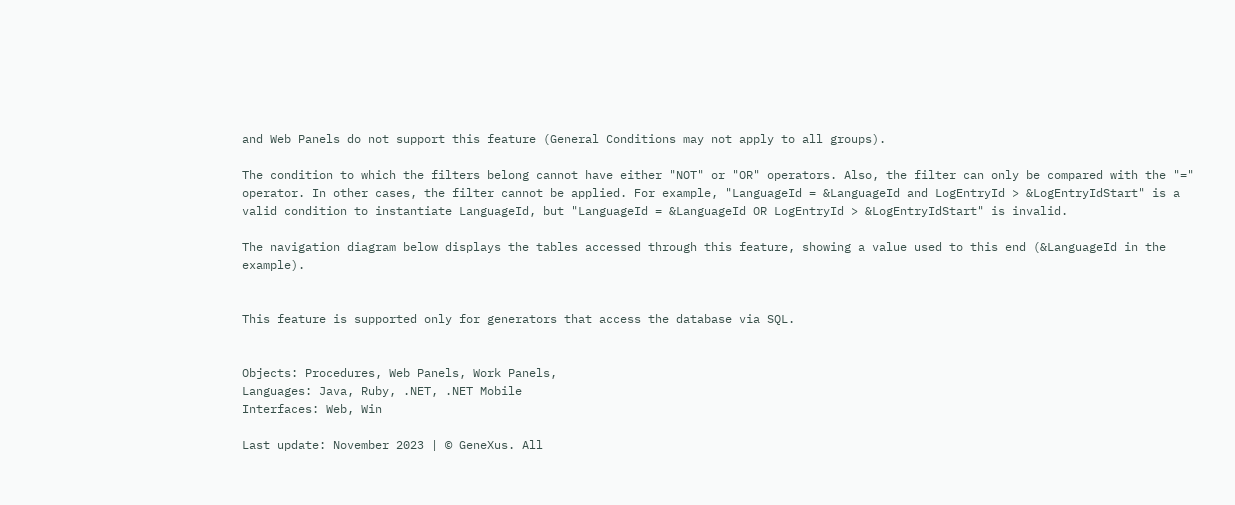and Web Panels do not support this feature (General Conditions may not apply to all groups).

The condition to which the filters belong cannot have either "NOT" or "OR" operators. Also, the filter can only be compared with the "=" operator. In other cases, the filter cannot be applied. For example, "LanguageId = &LanguageId and LogEntryId > &LogEntryIdStart" is a valid condition to instantiate LanguageId, but "LanguageId = &LanguageId OR LogEntryId > &LogEntryIdStart" is invalid.

The navigation diagram below displays the tables accessed through this feature, showing a value used to this end (&LanguageId in the example).


This feature is supported only for generators that access the database via SQL.


Objects: Procedures, Web Panels, Work Panels,
Languages: Java, Ruby, .NET, .NET Mobile
Interfaces: Web, Win

Last update: November 2023 | © GeneXus. All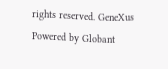rights reserved. GeneXus Powered by Globant